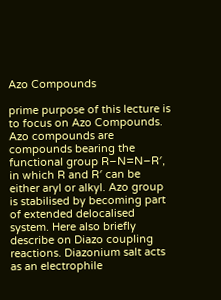Azo Compounds

prime purpose of this lecture is to focus on Azo Compounds.  Azo compounds are compounds bearing the functional group R–N=N–R′, in which R and R′ can be either aryl or alkyl. Azo group is stabilised by becoming part of extended delocalised system. Here also briefly describe on Diazo coupling reactions. Diazonium salt acts as an electrophile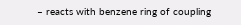– reacts with benzene ring of coupling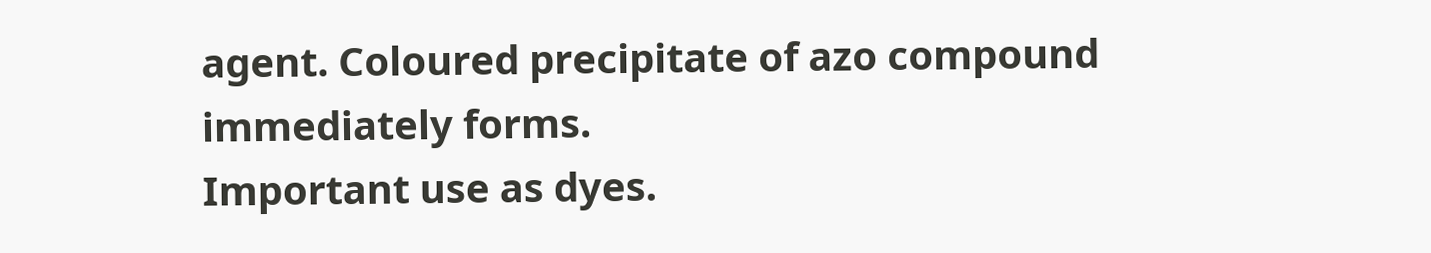agent. Coloured precipitate of azo compound immediately forms.
Important use as dyes.